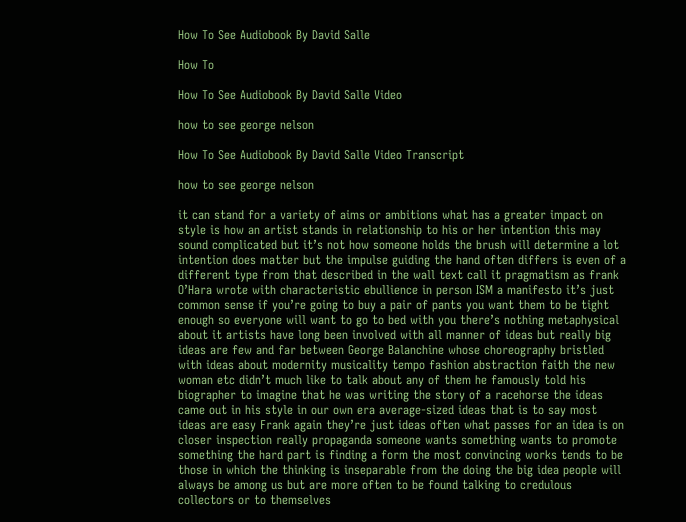How To See Audiobook By David Salle

How To

How To See Audiobook By David Salle Video

how to see george nelson

How To See Audiobook By David Salle Video Transcript

how to see george nelson

it can stand for a variety of aims or ambitions what has a greater impact on style is how an artist stands in relationship to his or her intention this may sound complicated but it’s not how someone holds the brush will determine a lot intention does matter but the impulse guiding the hand often differs is even of a different type from that described in the wall text call it pragmatism as frank O’Hara wrote with characteristic ebullience in person ISM a manifesto it’s just common sense if you’re going to buy a pair of pants you want them to be tight enough so everyone will want to go to bed with you there’s nothing metaphysical about it artists have long been involved with all manner of ideas but really big ideas are few and far between George Balanchine whose choreography bristled with ideas about modernity musicality tempo fashion abstraction faith the new woman etc didn’t much like to talk about any of them he famously told his biographer to imagine that he was writing the story of a racehorse the ideas came out in his style in our own era average-sized ideas that is to say most ideas are easy Frank again they’re just ideas often what passes for an idea is on closer inspection really propaganda someone wants something wants to promote something the hard part is finding a form the most convincing works tends to be those in which the thinking is inseparable from the doing the big idea people will always be among us but are more often to be found talking to credulous collectors or to themselves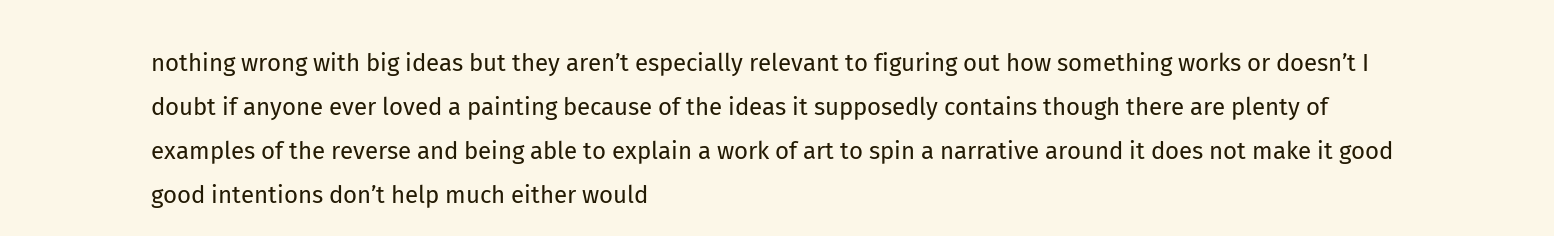nothing wrong with big ideas but they aren’t especially relevant to figuring out how something works or doesn’t I doubt if anyone ever loved a painting because of the ideas it supposedly contains though there are plenty of examples of the reverse and being able to explain a work of art to spin a narrative around it does not make it good good intentions don’t help much either would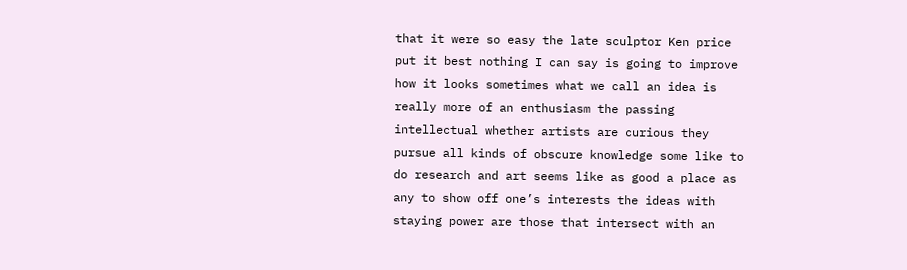that it were so easy the late sculptor Ken price put it best nothing I can say is going to improve how it looks sometimes what we call an idea is really more of an enthusiasm the passing intellectual whether artists are curious they pursue all kinds of obscure knowledge some like to do research and art seems like as good a place as any to show off one’s interests the ideas with staying power are those that intersect with an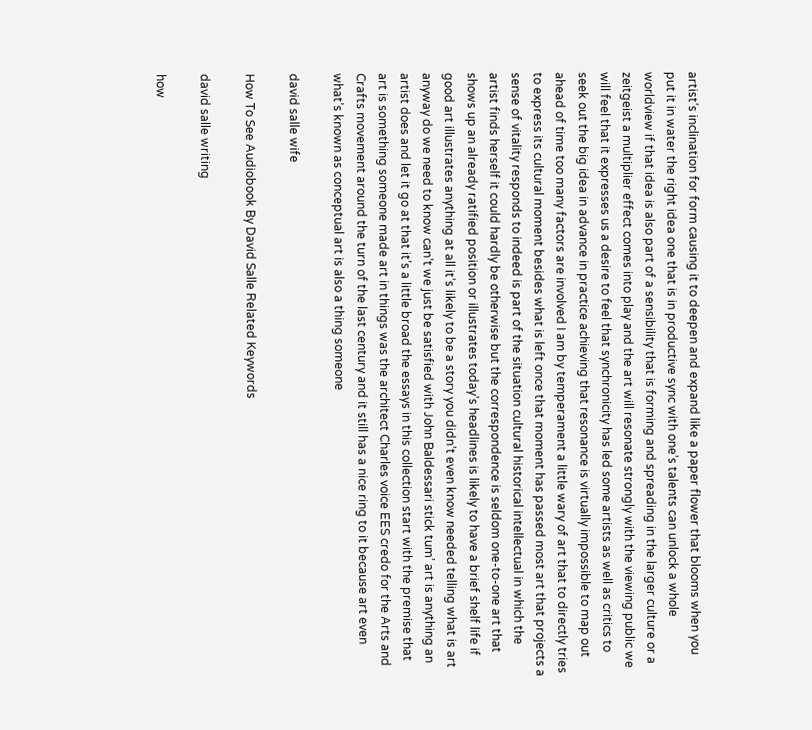artist’s inclination for form causing it to deepen and expand like a paper flower that blooms when you put it in water the right idea one that is in productive sync with one’s talents can unlock a whole worldview if that idea is also part of a sensibility that is forming and spreading in the larger culture or a zeitgeist a multiplier effect comes into play and the art will resonate strongly with the viewing public we will feel that it expresses us a desire to feel that synchronicity has led some artists as well as critics to seek out the big idea in advance in practice achieving that resonance is virtually impossible to map out ahead of time too many factors are involved I am by temperament a little wary of art that to directly tries to express its cultural moment besides what is left once that moment has passed most art that projects a sense of vitality responds to indeed is part of the situation cultural historical intellectual in which the artist finds herself it could hardly be otherwise but the correspondence is seldom one-to-one art that shows up an already ratified position or illustrates today’s headlines is likely to have a brief shelf life if good art illustrates anything at all it’s likely to be a story you didn’t even know needed telling what is art anyway do we need to know can’t we just be satisfied with John Baldessari stick tum’ art is anything an artist does and let it go at that it’s a little broad the essays in this collection start with the premise that art is something someone made art in things was the architect Charles voice EES credo for the Arts and Crafts movement around the turn of the last century and it still has a nice ring to it because art even what’s known as conceptual art is also a thing someone

david salle wife

How To See Audiobook By David Salle Related Keywords

david salle writing

how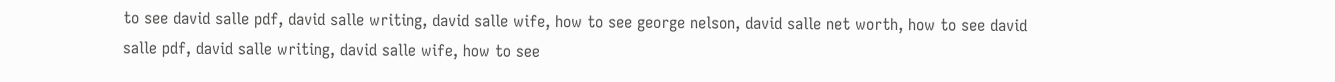to see david salle pdf, david salle writing, david salle wife, how to see george nelson, david salle net worth, how to see david salle pdf, david salle writing, david salle wife, how to see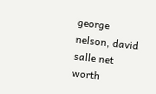george nelson, david salle net worth